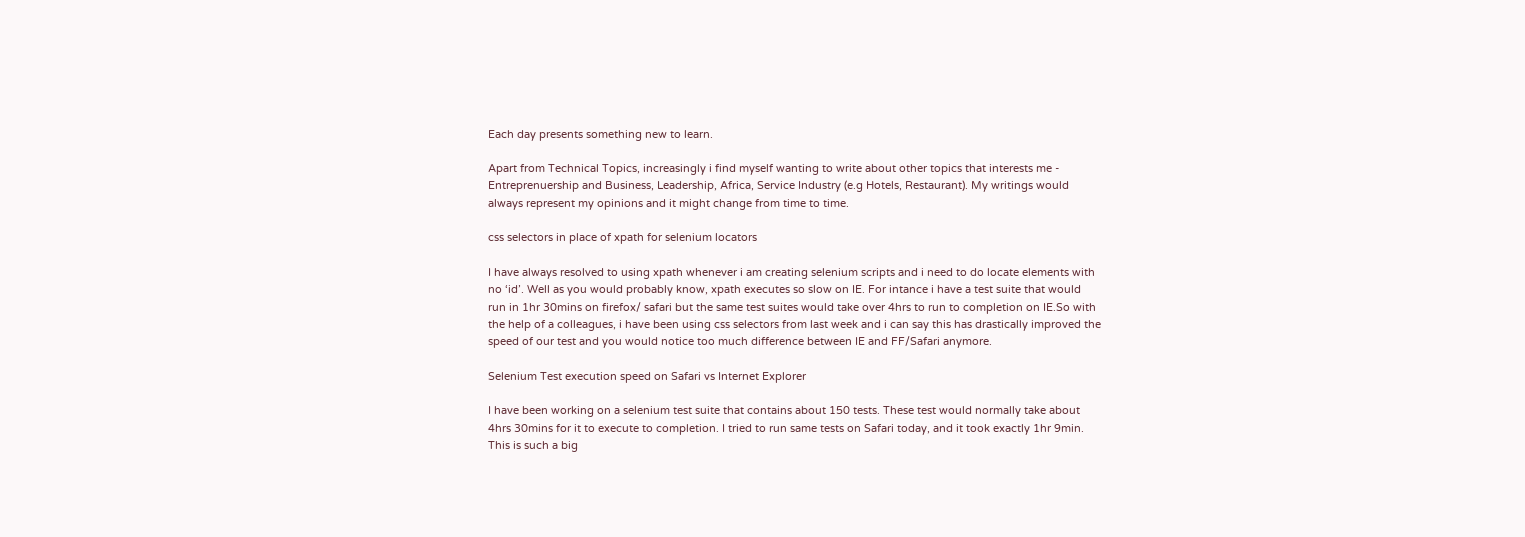Each day presents something new to learn.

Apart from Technical Topics, increasingly i find myself wanting to write about other topics that interests me - Entreprenuership and Business, Leadership, Africa, Service Industry (e.g Hotels, Restaurant). My writings would always represent my opinions and it might change from time to time.

css selectors in place of xpath for selenium locators

I have always resolved to using xpath whenever i am creating selenium scripts and i need to do locate elements with no ‘id’. Well as you would probably know, xpath executes so slow on IE. For intance i have a test suite that would run in 1hr 30mins on firefox/ safari but the same test suites would take over 4hrs to run to completion on IE.So with the help of a colleagues, i have been using css selectors from last week and i can say this has drastically improved the speed of our test and you would notice too much difference between IE and FF/Safari anymore.

Selenium Test execution speed on Safari vs Internet Explorer

I have been working on a selenium test suite that contains about 150 tests. These test would normally take about 4hrs 30mins for it to execute to completion. I tried to run same tests on Safari today, and it took exactly 1hr 9min. This is such a big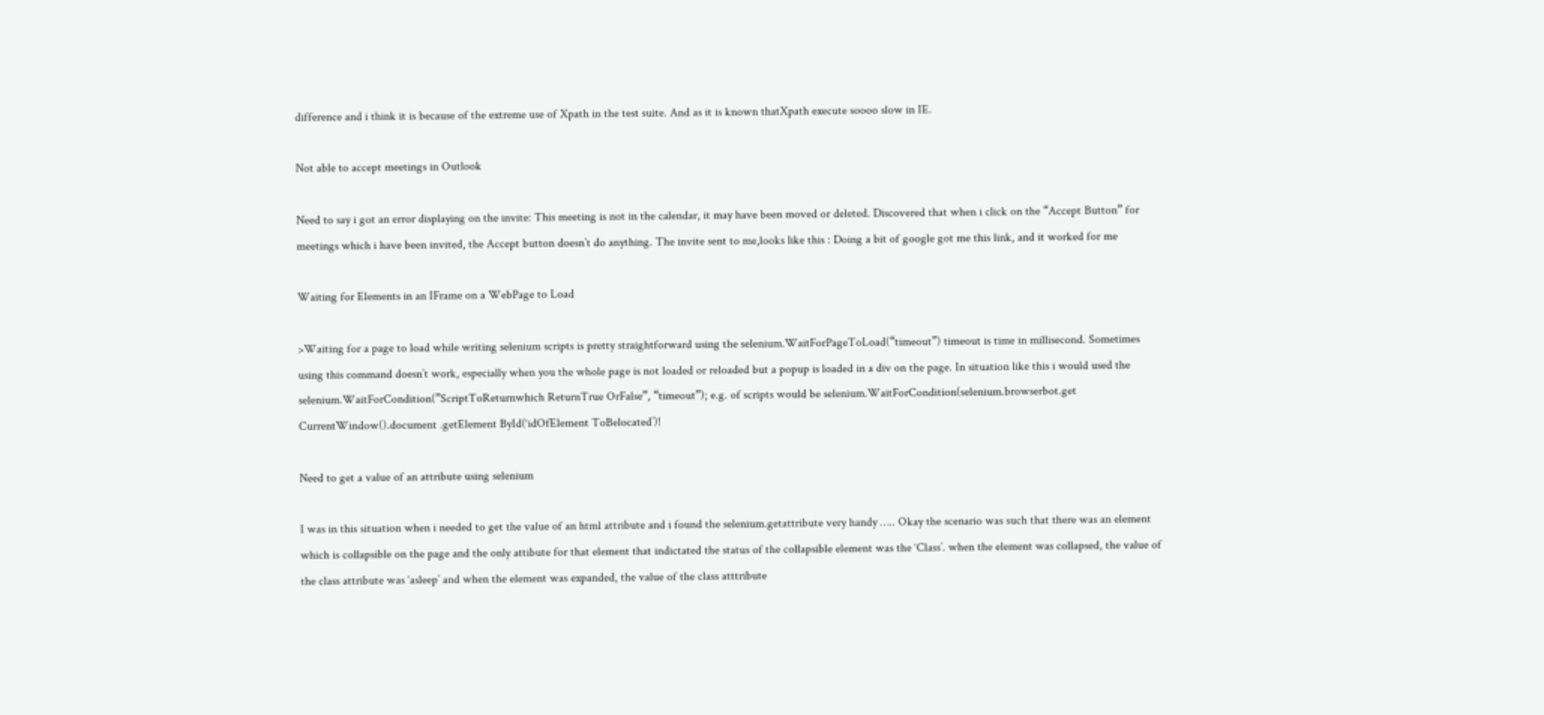difference and i think it is because of the extreme use of Xpath in the test suite. And as it is known thatXpath execute soooo slow in IE.

Not able to accept meetings in Outlook

Need to say i got an error displaying on the invite: This meeting is not in the calendar, it may have been moved or deleted. Discovered that when i click on the “Accept Button” for meetings which i have been invited, the Accept button doesn’t do anything. The invite sent to me,looks like this : Doing a bit of google got me this link, and it worked for me

Waiting for Elements in an IFrame on a WebPage to Load

>Waiting for a page to load while writing selenium scripts is pretty straightforward using the selenium.WaitForPageToLoad(“timeout”) timeout is time in millisecond. Sometimes using this command doesn’t work, especially when you the whole page is not loaded or reloaded but a popup is loaded in a div on the page. In situation like this i would used the selenium.WaitForCondition(”ScriptToReturnwhich ReturnTrue OrFalse”, “timeout”); e.g. of scripts would be selenium.WaitForCondition(selenium.browserbot.get CurrentWindow().document .getElement ById(‘idOfElement ToBelocated’)!

Need to get a value of an attribute using selenium

I was in this situation when i needed to get the value of an html attribute and i found the selenium.getattribute very handy ….. Okay the scenario was such that there was an element which is collapsible on the page and the only attibute for that element that indictated the status of the collapsible element was the ‘Class’. when the element was collapsed, the value of the class attribute was ‘asleep’ and when the element was expanded, the value of the class atttribute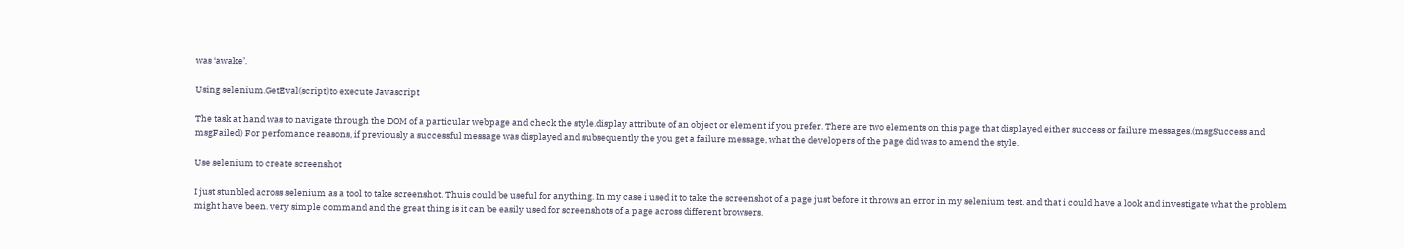was ‘awake’.

Using selenium.GetEval(script)to execute Javascript

The task at hand was to navigate through the DOM of a particular webpage and check the style.display attribute of an object or element if you prefer. There are two elements on this page that displayed either success or failure messages.(msgSuccess and msgFailed) For perfomance reasons, if previously a successful message was displayed and subsequently the you get a failure message, what the developers of the page did was to amend the style.

Use selenium to create screenshot

I just stunbled across selenium as a tool to take screenshot. Thuis could be useful for anything. In my case i used it to take the screenshot of a page just before it throws an error in my selenium test. and that i could have a look and investigate what the problem might have been. very simple command and the great thing is it can be easily used for screenshots of a page across different browsers.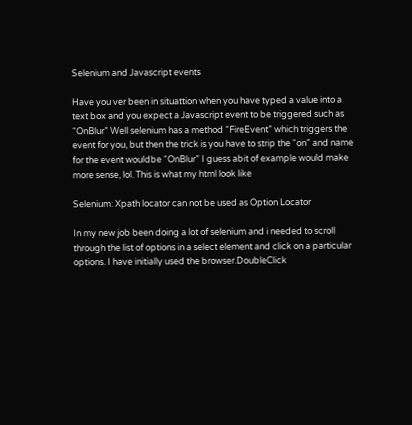Selenium and Javascript events

Have you ver been in situattion when you have typed a value into a text box and you expect a Javascript event to be triggered such as “OnBlur” Well selenium has a method “FireEvent” which triggers the event for you, but then the trick is you have to strip the “on” and name for the event wouldbe “OnBlur” I guess abit of example would make more sense, lol. This is what my html look like

Selenium: Xpath locator can not be used as Option Locator

In my new job been doing a lot of selenium and i needed to scroll through the list of options in a select element and click on a particular options. I have initially used the browser.DoubleClick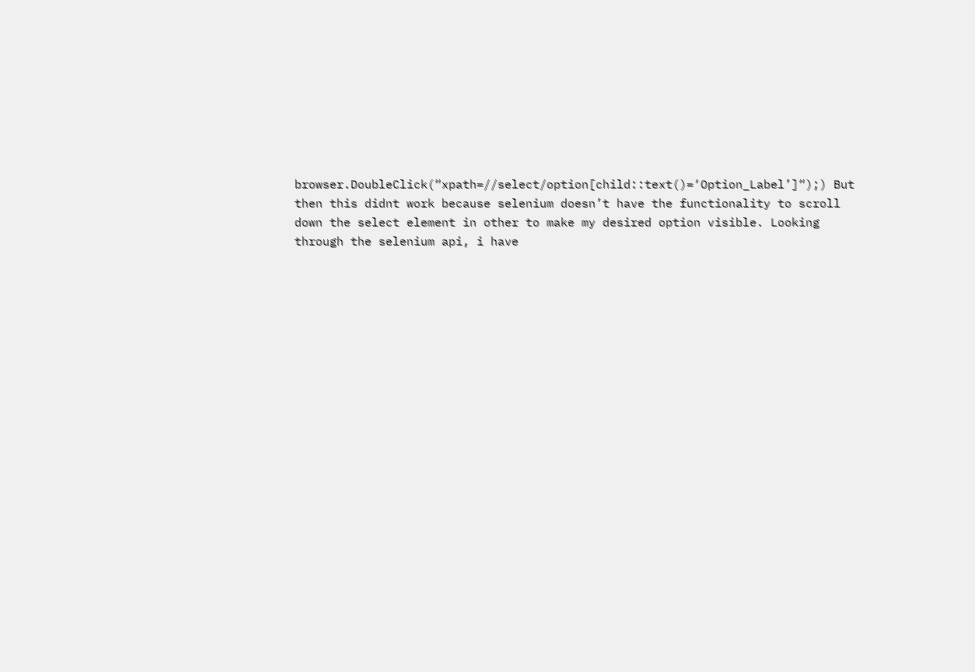browser.DoubleClick(“xpath=//select/option[child::text()=‘Option_Label’]“);) But then this didnt work because selenium doesn’t have the functionality to scroll down the select element in other to make my desired option visible. Looking through the selenium api, i have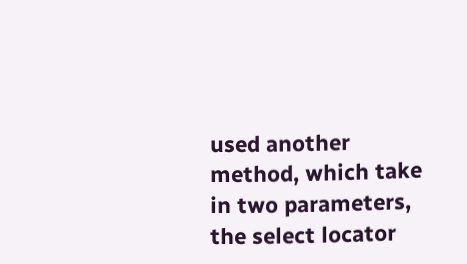used another method, which take in two parameters, the select locator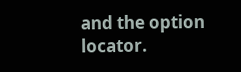and the option locator.